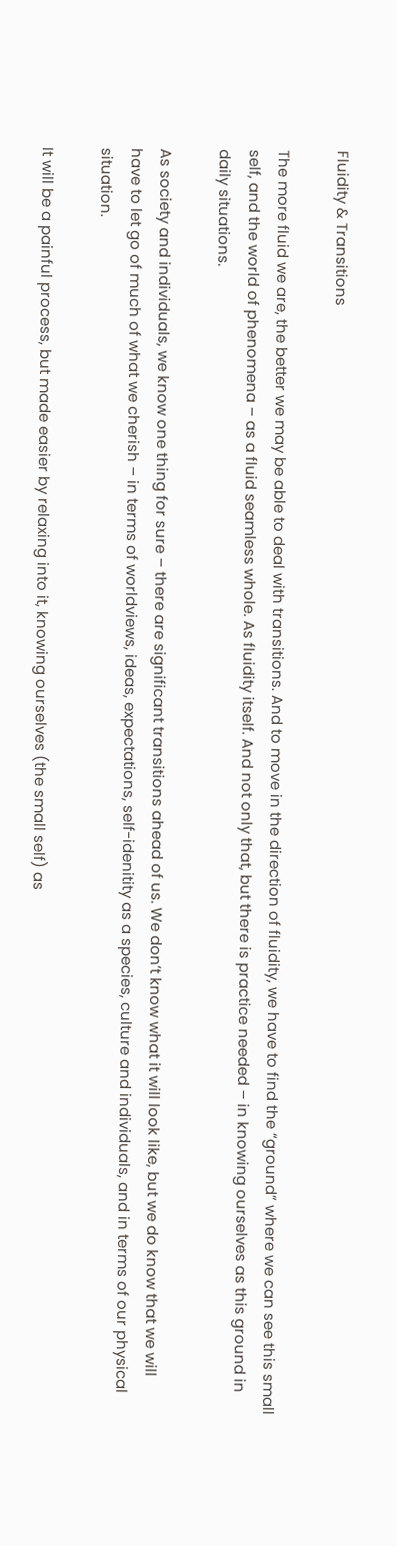Fluidity & Transitions

The more fluid we are, the better we may be able to deal with transitions. And to move in the direction of fluidity, we have to find the “ground” where we can see this small self, and the world of phenomena – as a fluid seamless whole. As fluidity itself. And not only that, but there is practice needed – in knowing ourselves as this ground in daily situations.

As society and individuals, we know one thing for sure – there are significant transitions ahead of us. We don’t know what it will look like, but we do know that we will have to let go of much of what we cherish – in terms of worldviews, ideas, expectations, self-idenitity as a species, culture and individuals, and in terms of our physical situation.

It will be a painful process, but made easier by relaxing into it, knowing ourselves (the small self) as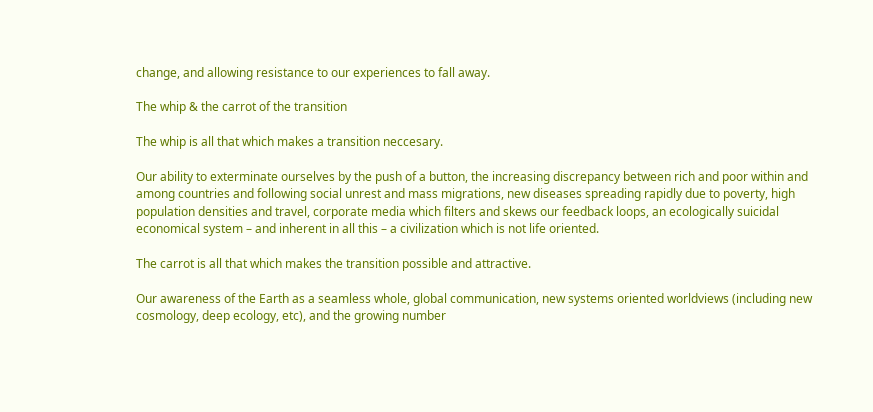change, and allowing resistance to our experiences to fall away.

The whip & the carrot of the transition

The whip is all that which makes a transition neccesary.

Our ability to exterminate ourselves by the push of a button, the increasing discrepancy between rich and poor within and among countries and following social unrest and mass migrations, new diseases spreading rapidly due to poverty, high population densities and travel, corporate media which filters and skews our feedback loops, an ecologically suicidal economical system – and inherent in all this – a civilization which is not life oriented.

The carrot is all that which makes the transition possible and attractive.

Our awareness of the Earth as a seamless whole, global communication, new systems oriented worldviews (including new cosmology, deep ecology, etc), and the growing number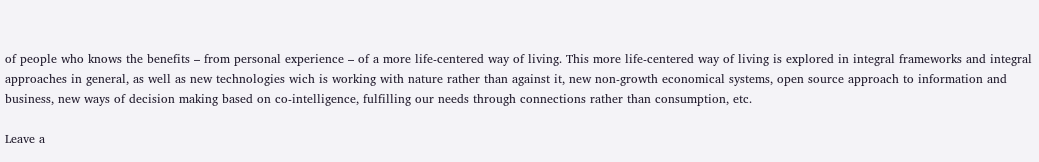of people who knows the benefits – from personal experience – of a more life-centered way of living. This more life-centered way of living is explored in integral frameworks and integral approaches in general, as well as new technologies wich is working with nature rather than against it, new non-growth economical systems, open source approach to information and business, new ways of decision making based on co-intelligence, fulfilling our needs through connections rather than consumption, etc.

Leave a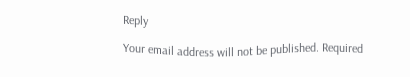Reply

Your email address will not be published. Required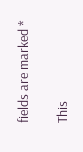fields are marked *

This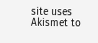site uses Akismet to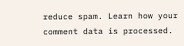reduce spam. Learn how your comment data is processed.